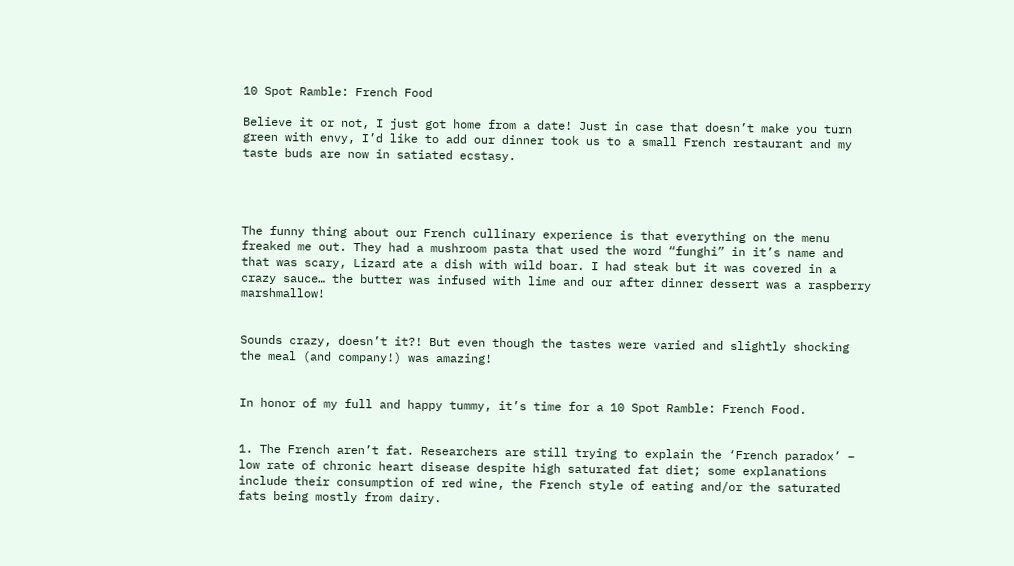10 Spot Ramble: French Food

Believe it or not, I just got home from a date! Just in case that doesn’t make you turn green with envy, I’d like to add our dinner took us to a small French restaurant and my taste buds are now in satiated ecstasy.




The funny thing about our French cullinary experience is that everything on the menu freaked me out. They had a mushroom pasta that used the word “funghi” in it’s name and that was scary, Lizard ate a dish with wild boar. I had steak but it was covered in a crazy sauce… the butter was infused with lime and our after dinner dessert was a raspberry marshmallow!


Sounds crazy, doesn’t it?! But even though the tastes were varied and slightly shocking the meal (and company!) was amazing!


In honor of my full and happy tummy, it’s time for a 10 Spot Ramble: French Food.


1. The French aren’t fat. Researchers are still trying to explain the ‘French paradox’ – low rate of chronic heart disease despite high saturated fat diet; some explanations include their consumption of red wine, the French style of eating and/or the saturated fats being mostly from dairy.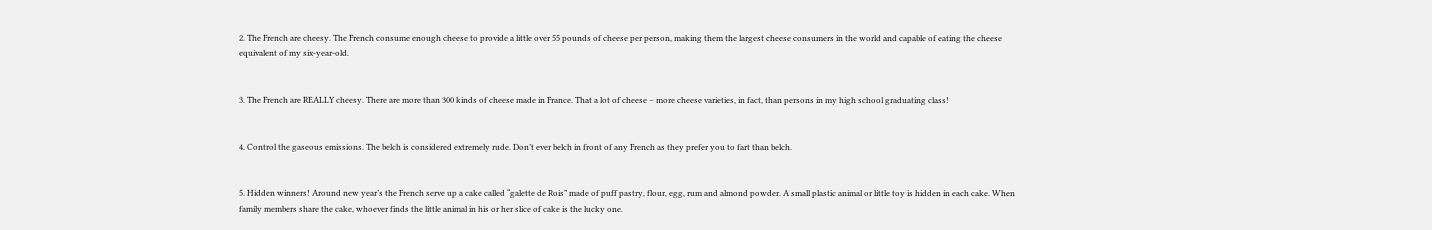2. The French are cheesy. The French consume enough cheese to provide a little over 55 pounds of cheese per person, making them the largest cheese consumers in the world and capable of eating the cheese equivalent of my six-year-old.


3. The French are REALLY cheesy. There are more than 300 kinds of cheese made in France. That a lot of cheese – more cheese varieties, in fact, than persons in my high school graduating class!


4. Control the gaseous emissions. The belch is considered extremely rude. Don’t ever belch in front of any French as they prefer you to fart than belch.


5. Hidden winners! Around new year’s the French serve up a cake called “galette de Rois” made of puff pastry, flour, egg, rum and almond powder. A small plastic animal or little toy is hidden in each cake. When family members share the cake, whoever finds the little animal in his or her slice of cake is the lucky one.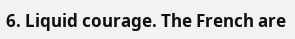6. Liquid courage. The French are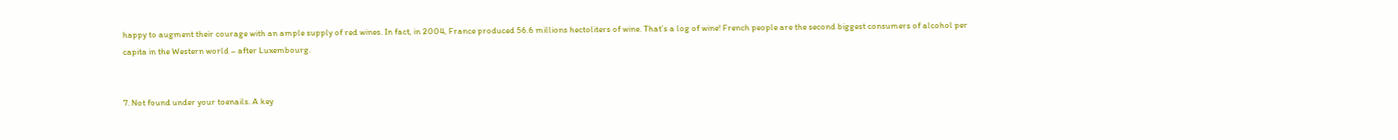happy to augment their courage with an ample supply of red wines. In fact, in 2004, France produced 56.6 millions hectoliters of wine. That’s a log of wine! French people are the second biggest consumers of alcohol per capita in the Western world – after Luxembourg.


7. Not found under your toenails. A key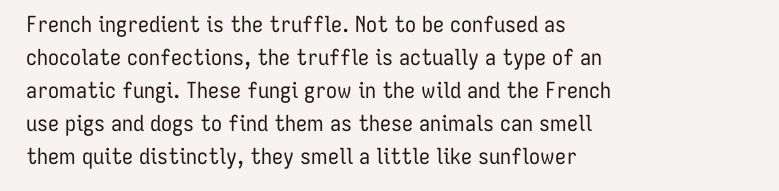French ingredient is the truffle. Not to be confused as chocolate confections, the truffle is actually a type of an aromatic fungi. These fungi grow in the wild and the French use pigs and dogs to find them as these animals can smell them quite distinctly, they smell a little like sunflower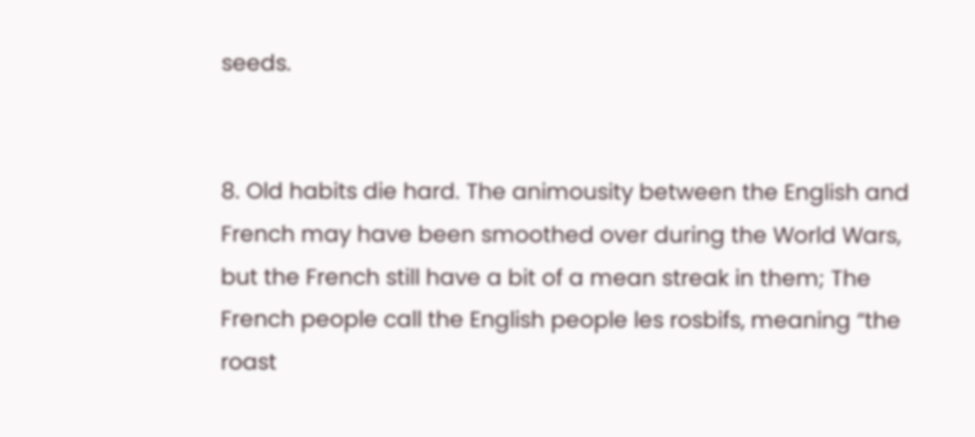seeds.


8. Old habits die hard. The animousity between the English and French may have been smoothed over during the World Wars, but the French still have a bit of a mean streak in them; The French people call the English people les rosbifs, meaning “the roast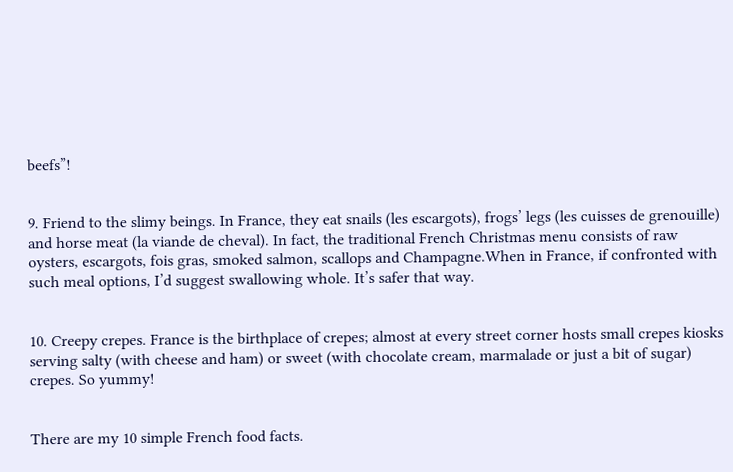beefs”!


9. Friend to the slimy beings. In France, they eat snails (les escargots), frogs’ legs (les cuisses de grenouille) and horse meat (la viande de cheval). In fact, the traditional French Christmas menu consists of raw oysters, escargots, fois gras, smoked salmon, scallops and Champagne.When in France, if confronted with such meal options, I’d suggest swallowing whole. It’s safer that way.


10. Creepy crepes. France is the birthplace of crepes; almost at every street corner hosts small crepes kiosks serving salty (with cheese and ham) or sweet (with chocolate cream, marmalade or just a bit of sugar) crepes. So yummy!


There are my 10 simple French food facts.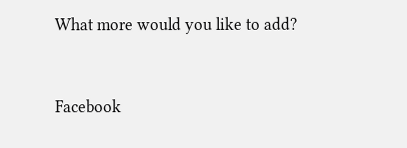What more would you like to add?



Facebook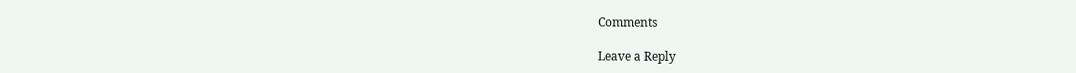Comments

Leave a Reply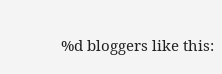%d bloggers like this: